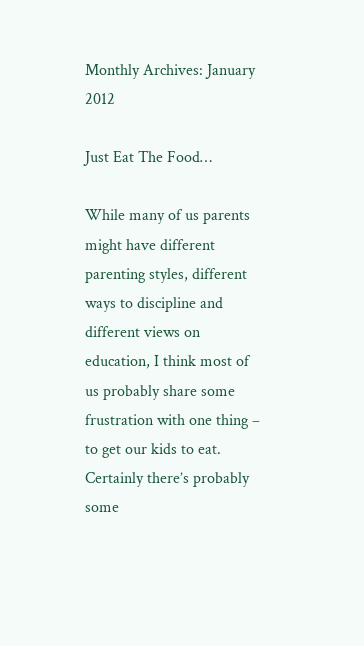Monthly Archives: January 2012

Just Eat The Food…

While many of us parents might have different parenting styles, different ways to discipline and different views on education, I think most of us probably share some frustration with one thing – to get our kids to eat. Certainly there’s probably some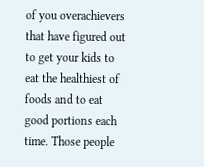of you overachievers that have figured out to get your kids to eat the healthiest of foods and to eat good portions each time. Those people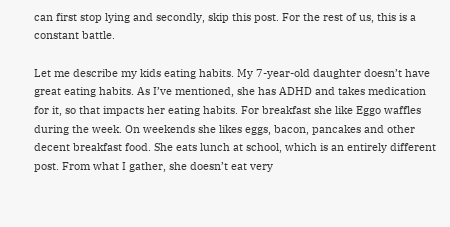can first stop lying and secondly, skip this post. For the rest of us, this is a constant battle.

Let me describe my kids eating habits. My 7-year-old daughter doesn’t have great eating habits. As I’ve mentioned, she has ADHD and takes medication for it, so that impacts her eating habits. For breakfast she like Eggo waffles during the week. On weekends she likes eggs, bacon, pancakes and other decent breakfast food. She eats lunch at school, which is an entirely different post. From what I gather, she doesn’t eat very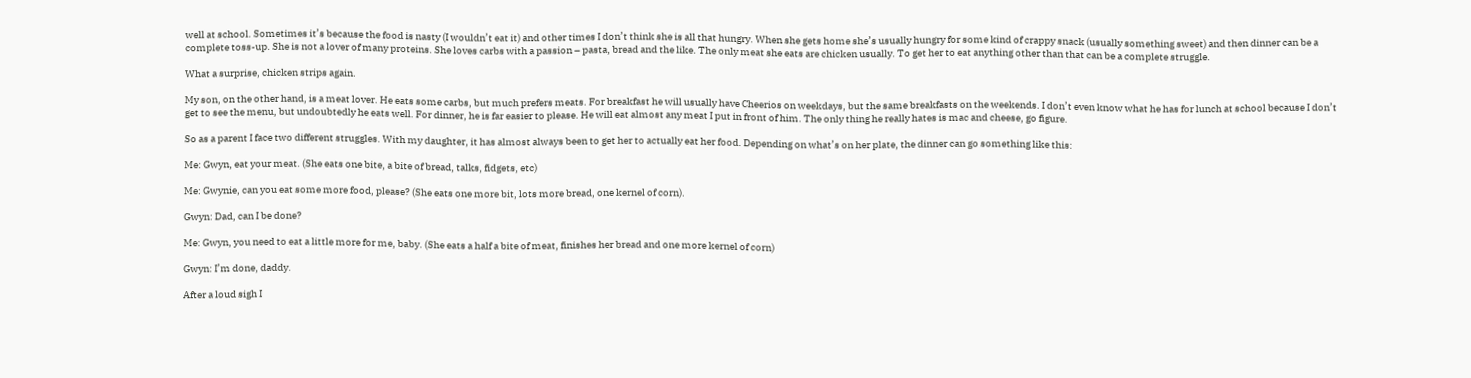well at school. Sometimes it’s because the food is nasty (I wouldn’t eat it) and other times I don’t think she is all that hungry. When she gets home she’s usually hungry for some kind of crappy snack (usually something sweet) and then dinner can be a complete toss-up. She is not a lover of many proteins. She loves carbs with a passion – pasta, bread and the like. The only meat she eats are chicken usually. To get her to eat anything other than that can be a complete struggle.

What a surprise, chicken strips again.

My son, on the other hand, is a meat lover. He eats some carbs, but much prefers meats. For breakfast he will usually have Cheerios on weekdays, but the same breakfasts on the weekends. I don’t even know what he has for lunch at school because I don’t get to see the menu, but undoubtedly he eats well. For dinner, he is far easier to please. He will eat almost any meat I put in front of him. The only thing he really hates is mac and cheese, go figure.

So as a parent I face two different struggles. With my daughter, it has almost always been to get her to actually eat her food. Depending on what’s on her plate, the dinner can go something like this:

Me: Gwyn, eat your meat. (She eats one bite, a bite of bread, talks, fidgets, etc)

Me: Gwynie, can you eat some more food, please? (She eats one more bit, lots more bread, one kernel of corn).

Gwyn: Dad, can I be done?

Me: Gwyn, you need to eat a little more for me, baby. (She eats a half a bite of meat, finishes her bread and one more kernel of corn)

Gwyn: I’m done, daddy.

After a loud sigh I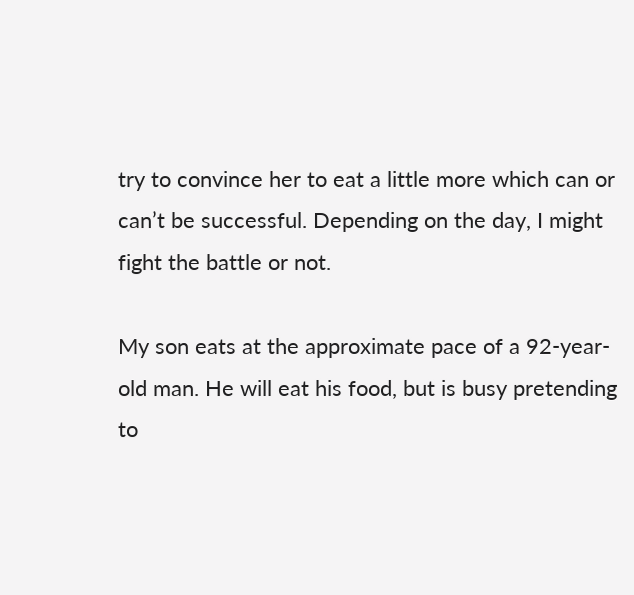try to convince her to eat a little more which can or can’t be successful. Depending on the day, I might fight the battle or not.

My son eats at the approximate pace of a 92-year-old man. He will eat his food, but is busy pretending to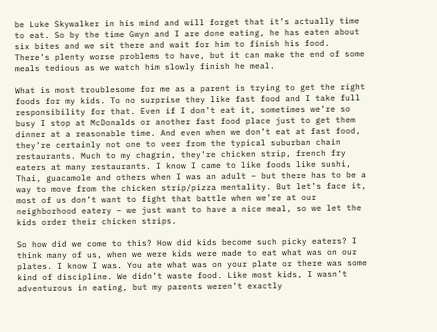be Luke Skywalker in his mind and will forget that it’s actually time to eat. So by the time Gwyn and I are done eating, he has eaten about six bites and we sit there and wait for him to finish his food. There’s plenty worse problems to have, but it can make the end of some meals tedious as we watch him slowly finish he meal.

What is most troublesome for me as a parent is trying to get the right foods for my kids. To no surprise they like fast food and I take full responsibility for that. Even if I don’t eat it, sometimes we’re so busy I stop at McDonalds or another fast food place just to get them dinner at a reasonable time. And even when we don’t eat at fast food, they’re certainly not one to veer from the typical suburban chain restaurants. Much to my chagrin, they’re chicken strip, french fry eaters at many restaurants. I know I came to like foods like sushi, Thai, guacamole and others when I was an adult – but there has to be a way to move from the chicken strip/pizza mentality. But let’s face it, most of us don’t want to fight that battle when we’re at our neighborhood eatery – we just want to have a nice meal, so we let the kids order their chicken strips.

So how did we come to this? How did kids become such picky eaters? I think many of us, when we were kids were made to eat what was on our plates. I know I was. You ate what was on your plate or there was some kind of discipline. We didn’t waste food. Like most kids, I wasn’t adventurous in eating, but my parents weren’t exactly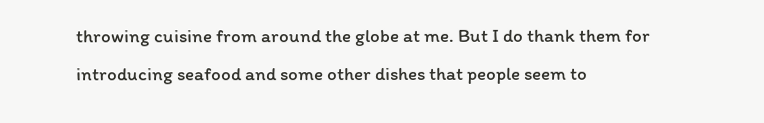throwing cuisine from around the globe at me. But I do thank them for introducing seafood and some other dishes that people seem to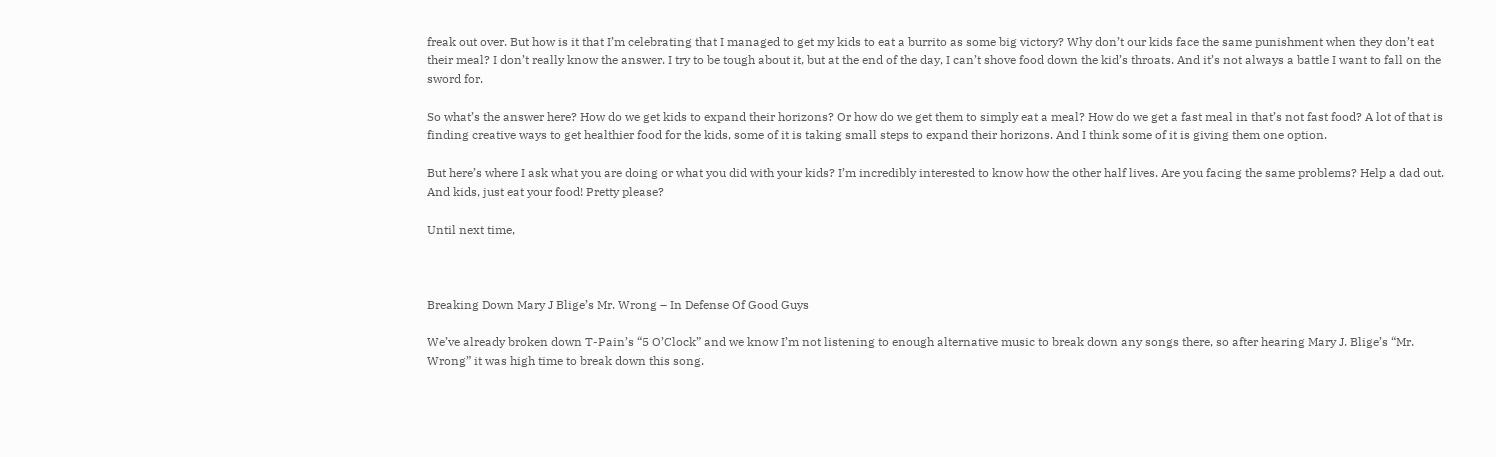freak out over. But how is it that I’m celebrating that I managed to get my kids to eat a burrito as some big victory? Why don’t our kids face the same punishment when they don’t eat their meal? I don’t really know the answer. I try to be tough about it, but at the end of the day, I can’t shove food down the kid’s throats. And it’s not always a battle I want to fall on the sword for.

So what’s the answer here? How do we get kids to expand their horizons? Or how do we get them to simply eat a meal? How do we get a fast meal in that’s not fast food? A lot of that is finding creative ways to get healthier food for the kids, some of it is taking small steps to expand their horizons. And I think some of it is giving them one option.

But here’s where I ask what you are doing or what you did with your kids? I’m incredibly interested to know how the other half lives. Are you facing the same problems? Help a dad out. And kids, just eat your food! Pretty please?

Until next time,



Breaking Down Mary J Blige’s Mr. Wrong – In Defense Of Good Guys

We’ve already broken down T-Pain’s “5 O’Clock” and we know I’m not listening to enough alternative music to break down any songs there, so after hearing Mary J. Blige’s “Mr. Wrong” it was high time to break down this song.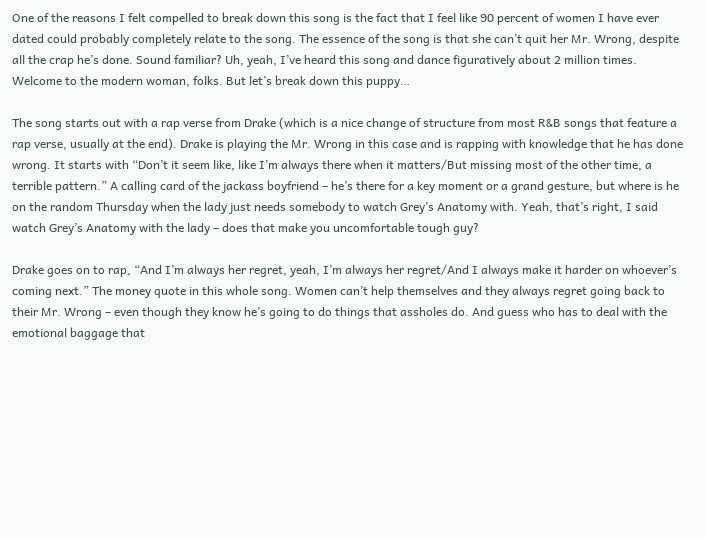One of the reasons I felt compelled to break down this song is the fact that I feel like 90 percent of women I have ever dated could probably completely relate to the song. The essence of the song is that she can’t quit her Mr. Wrong, despite all the crap he’s done. Sound familiar? Uh, yeah, I’ve heard this song and dance figuratively about 2 million times. Welcome to the modern woman, folks. But let’s break down this puppy…

The song starts out with a rap verse from Drake (which is a nice change of structure from most R&B songs that feature a rap verse, usually at the end). Drake is playing the Mr. Wrong in this case and is rapping with knowledge that he has done wrong. It starts with “Don’t it seem like, like I’m always there when it matters/But missing most of the other time, a terrible pattern.” A calling card of the jackass boyfriend – he’s there for a key moment or a grand gesture, but where is he on the random Thursday when the lady just needs somebody to watch Grey’s Anatomy with. Yeah, that’s right, I said watch Grey’s Anatomy with the lady – does that make you uncomfortable tough guy?

Drake goes on to rap, “And I’m always her regret, yeah, I’m always her regret/And I always make it harder on whoever’s coming next.” The money quote in this whole song. Women can’t help themselves and they always regret going back to their Mr. Wrong – even though they know he’s going to do things that assholes do. And guess who has to deal with the emotional baggage that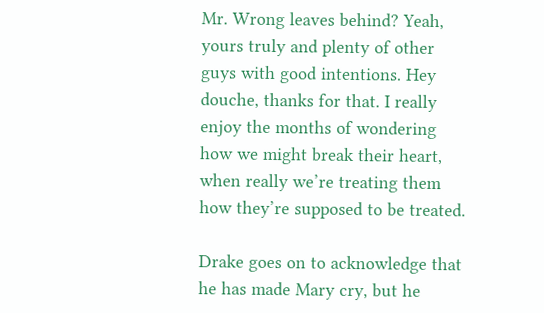Mr. Wrong leaves behind? Yeah, yours truly and plenty of other guys with good intentions. Hey douche, thanks for that. I really enjoy the months of wondering how we might break their heart, when really we’re treating them how they’re supposed to be treated.

Drake goes on to acknowledge that he has made Mary cry, but he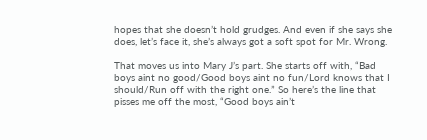hopes that she doesn’t hold grudges. And even if she says she does, let’s face it, she’s always got a soft spot for Mr. Wrong.

That moves us into Mary J’s part. She starts off with, “Bad boys aint no good/Good boys aint no fun/Lord knows that I should/Run off with the right one.” So here’s the line that pisses me off the most, “Good boys ain’t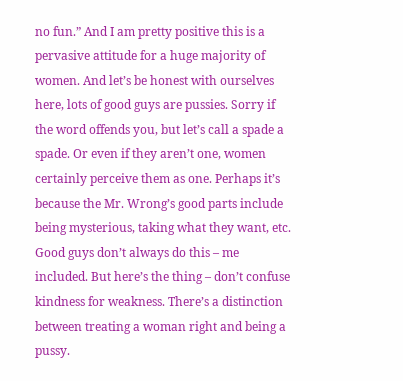no fun.” And I am pretty positive this is a pervasive attitude for a huge majority of women. And let’s be honest with ourselves here, lots of good guys are pussies. Sorry if the word offends you, but let’s call a spade a spade. Or even if they aren’t one, women certainly perceive them as one. Perhaps it’s because the Mr. Wrong’s good parts include being mysterious, taking what they want, etc. Good guys don’t always do this – me included. But here’s the thing – don’t confuse kindness for weakness. There’s a distinction between treating a woman right and being a pussy.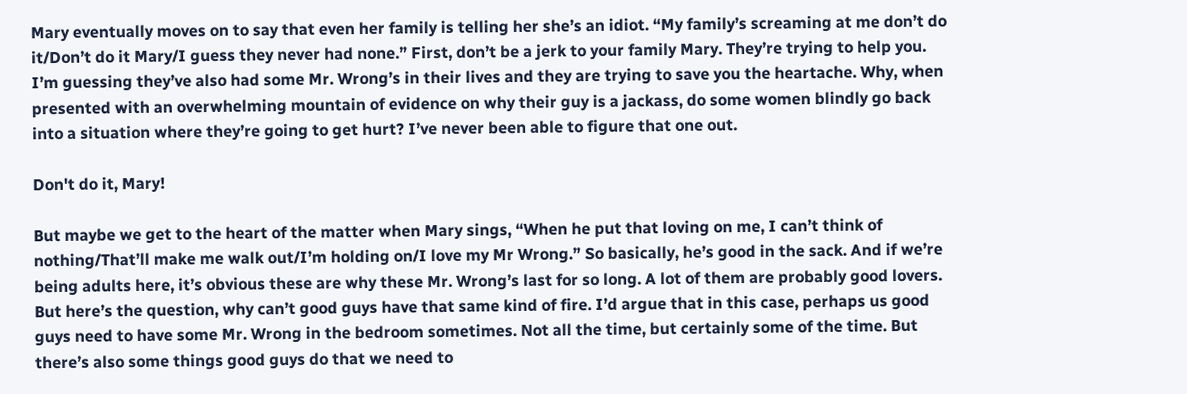Mary eventually moves on to say that even her family is telling her she’s an idiot. “My family’s screaming at me don’t do it/Don’t do it Mary/I guess they never had none.” First, don’t be a jerk to your family Mary. They’re trying to help you. I’m guessing they’ve also had some Mr. Wrong’s in their lives and they are trying to save you the heartache. Why, when presented with an overwhelming mountain of evidence on why their guy is a jackass, do some women blindly go back into a situation where they’re going to get hurt? I’ve never been able to figure that one out.

Don't do it, Mary!

But maybe we get to the heart of the matter when Mary sings, “When he put that loving on me, I can’t think of nothing/That’ll make me walk out/I’m holding on/I love my Mr Wrong.” So basically, he’s good in the sack. And if we’re being adults here, it’s obvious these are why these Mr. Wrong’s last for so long. A lot of them are probably good lovers. But here’s the question, why can’t good guys have that same kind of fire. I’d argue that in this case, perhaps us good guys need to have some Mr. Wrong in the bedroom sometimes. Not all the time, but certainly some of the time. But there’s also some things good guys do that we need to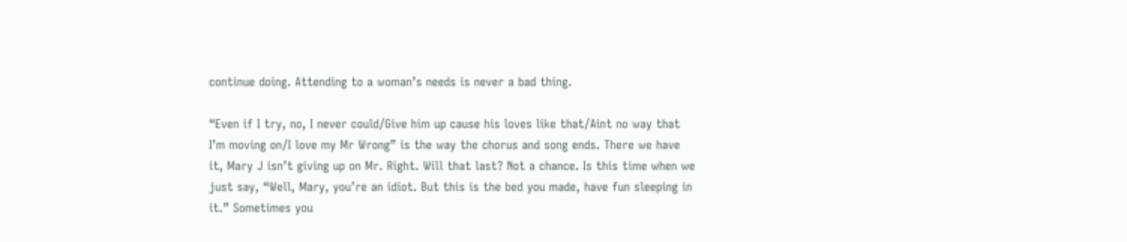continue doing. Attending to a woman’s needs is never a bad thing.

“Even if I try, no, I never could/Give him up cause his loves like that/Aint no way that I’m moving on/I love my Mr Wrong” is the way the chorus and song ends. There we have it, Mary J isn’t giving up on Mr. Right. Will that last? Not a chance. Is this time when we just say, “Well, Mary, you’re an idiot. But this is the bed you made, have fun sleeping in it.” Sometimes you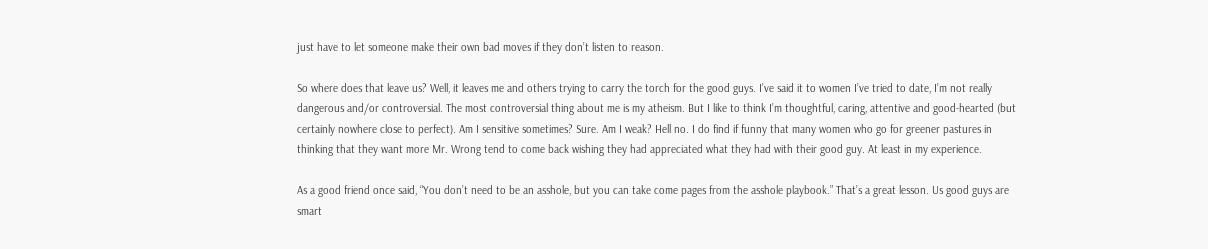just have to let someone make their own bad moves if they don’t listen to reason.

So where does that leave us? Well, it leaves me and others trying to carry the torch for the good guys. I’ve said it to women I’ve tried to date, I’m not really dangerous and/or controversial. The most controversial thing about me is my atheism. But I like to think I’m thoughtful, caring, attentive and good-hearted (but certainly nowhere close to perfect). Am I sensitive sometimes? Sure. Am I weak? Hell no. I do find if funny that many women who go for greener pastures in thinking that they want more Mr. Wrong tend to come back wishing they had appreciated what they had with their good guy. At least in my experience.

As a good friend once said, “You don’t need to be an asshole, but you can take come pages from the asshole playbook.” That’s a great lesson. Us good guys are smart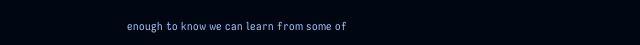enough to know we can learn from some of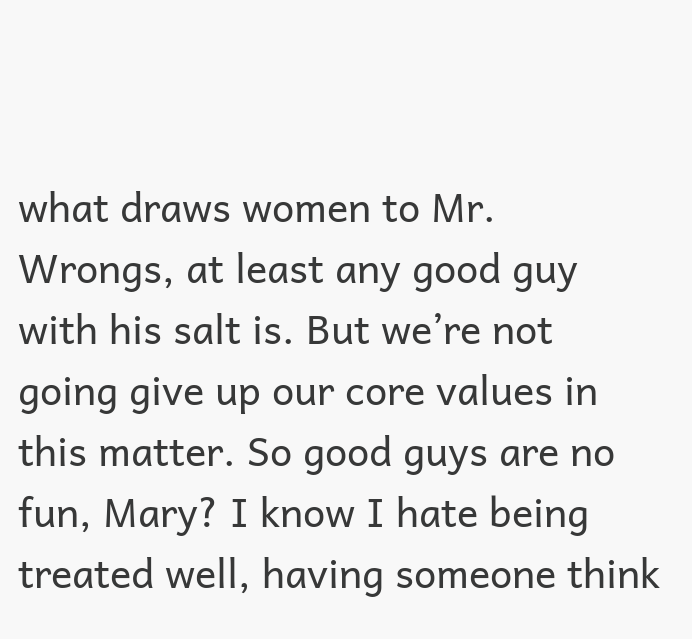what draws women to Mr. Wrongs, at least any good guy with his salt is. But we’re not going give up our core values in this matter. So good guys are no fun, Mary? I know I hate being treated well, having someone think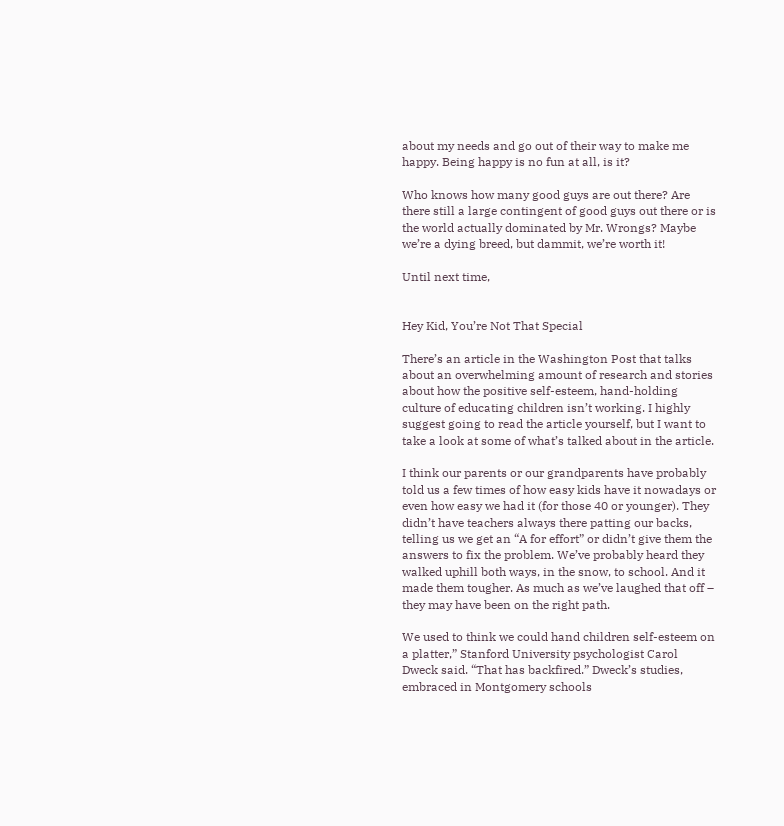about my needs and go out of their way to make me happy. Being happy is no fun at all, is it?

Who knows how many good guys are out there? Are there still a large contingent of good guys out there or is the world actually dominated by Mr. Wrongs? Maybe we’re a dying breed, but dammit, we’re worth it!

Until next time,


Hey Kid, You’re Not That Special

There’s an article in the Washington Post that talks about an overwhelming amount of research and stories about how the positive self-esteem, hand-holding culture of educating children isn’t working. I highly suggest going to read the article yourself, but I want to take a look at some of what’s talked about in the article.

I think our parents or our grandparents have probably told us a few times of how easy kids have it nowadays or even how easy we had it (for those 40 or younger). They didn’t have teachers always there patting our backs, telling us we get an “A for effort” or didn’t give them the answers to fix the problem. We’ve probably heard they walked uphill both ways, in the snow, to school. And it made them tougher. As much as we’ve laughed that off – they may have been on the right path.

We used to think we could hand children self-esteem on a platter,” Stanford University psychologist Carol Dweck said. “That has backfired.” Dweck’s studies, embraced in Montgomery schools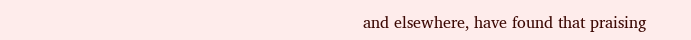and elsewhere, have found that praising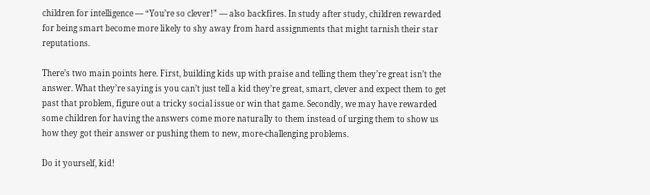children for intelligence — “You’re so clever!” — also backfires. In study after study, children rewarded for being smart become more likely to shy away from hard assignments that might tarnish their star reputations.

There’s two main points here. First, building kids up with praise and telling them they’re great isn’t the answer. What they’re saying is you can’t just tell a kid they’re great, smart, clever and expect them to get past that problem, figure out a tricky social issue or win that game. Secondly, we may have rewarded some children for having the answers come more naturally to them instead of urging them to show us how they got their answer or pushing them to new, more-challenging problems.

Do it yourself, kid!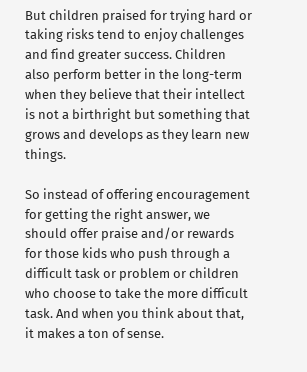But children praised for trying hard or taking risks tend to enjoy challenges and find greater success. Children also perform better in the long-term when they believe that their intellect is not a birthright but something that grows and develops as they learn new things.

So instead of offering encouragement for getting the right answer, we should offer praise and/or rewards for those kids who push through a difficult task or problem or children who choose to take the more difficult task. And when you think about that, it makes a ton of sense.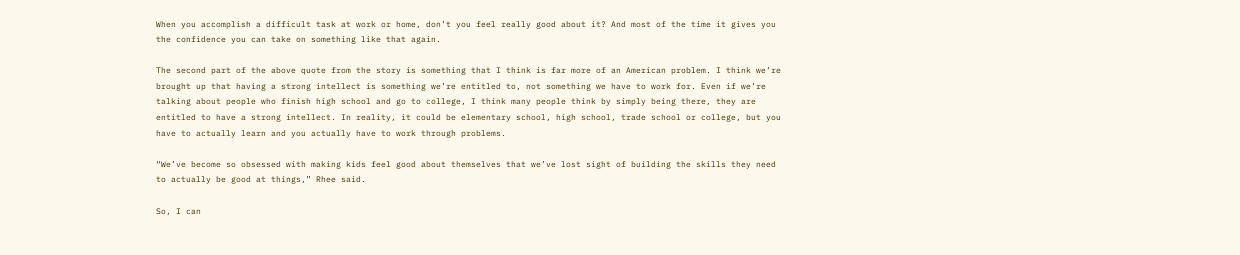When you accomplish a difficult task at work or home, don’t you feel really good about it? And most of the time it gives you the confidence you can take on something like that again.

The second part of the above quote from the story is something that I think is far more of an American problem. I think we’re brought up that having a strong intellect is something we’re entitled to, not something we have to work for. Even if we’re talking about people who finish high school and go to college, I think many people think by simply being there, they are entitled to have a strong intellect. In reality, it could be elementary school, high school, trade school or college, but you have to actually learn and you actually have to work through problems.

“We’ve become so obsessed with making kids feel good about themselves that we’ve lost sight of building the skills they need to actually be good at things,” Rhee said.

So, I can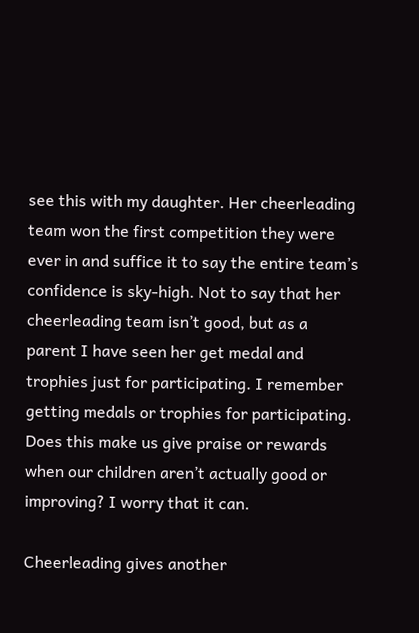see this with my daughter. Her cheerleading team won the first competition they were ever in and suffice it to say the entire team’s confidence is sky-high. Not to say that her cheerleading team isn’t good, but as a parent I have seen her get medal and trophies just for participating. I remember getting medals or trophies for participating. Does this make us give praise or rewards when our children aren’t actually good or improving? I worry that it can.

Cheerleading gives another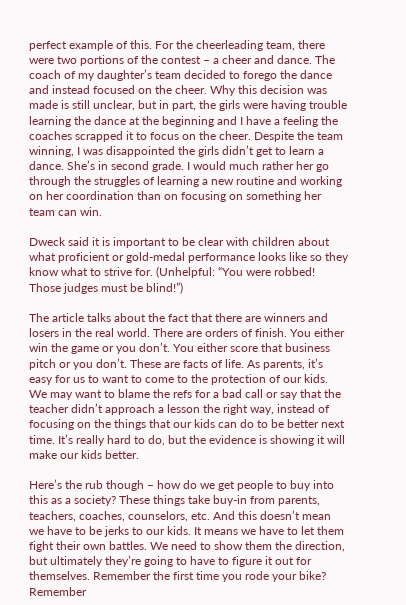perfect example of this. For the cheerleading team, there were two portions of the contest – a cheer and dance. The coach of my daughter’s team decided to forego the dance and instead focused on the cheer. Why this decision was made is still unclear, but in part, the girls were having trouble learning the dance at the beginning and I have a feeling the coaches scrapped it to focus on the cheer. Despite the team winning, I was disappointed the girls didn’t get to learn a dance. She’s in second grade. I would much rather her go through the struggles of learning a new routine and working on her coordination than on focusing on something her team can win.

Dweck said it is important to be clear with children about what proficient or gold-medal performance looks like so they know what to strive for. (Unhelpful: “You were robbed! Those judges must be blind!”)

The article talks about the fact that there are winners and losers in the real world. There are orders of finish. You either win the game or you don’t. You either score that business pitch or you don’t. These are facts of life. As parents, it’s easy for us to want to come to the protection of our kids. We may want to blame the refs for a bad call or say that the teacher didn’t approach a lesson the right way, instead of focusing on the things that our kids can do to be better next time. It’s really hard to do, but the evidence is showing it will make our kids better.

Here’s the rub though – how do we get people to buy into this as a society? These things take buy-in from parents, teachers, coaches, counselors, etc. And this doesn’t mean we have to be jerks to our kids. It means we have to let them fight their own battles. We need to show them the direction, but ultimately they’re going to have to figure it out for themselves. Remember the first time you rode your bike? Remember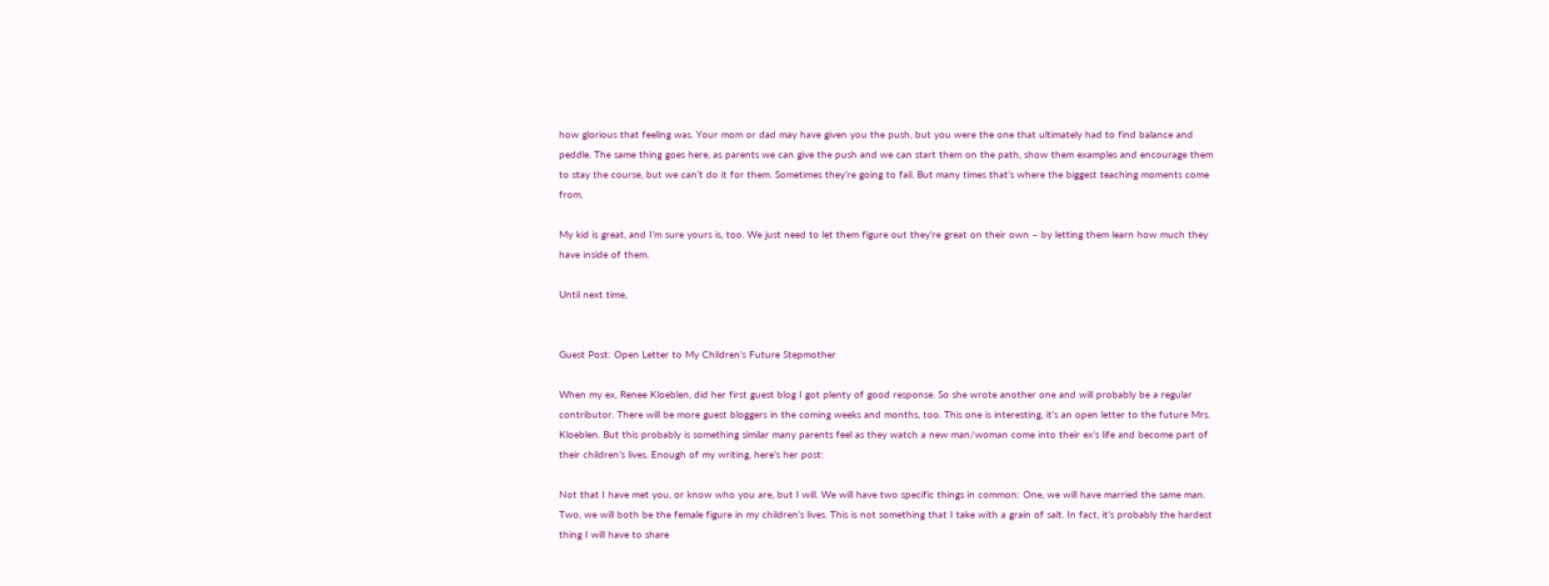how glorious that feeling was. Your mom or dad may have given you the push, but you were the one that ultimately had to find balance and peddle. The same thing goes here, as parents we can give the push and we can start them on the path, show them examples and encourage them to stay the course, but we can’t do it for them. Sometimes they’re going to fail. But many times that’s where the biggest teaching moments come from.

My kid is great, and I’m sure yours is, too. We just need to let them figure out they’re great on their own – by letting them learn how much they have inside of them.

Until next time,


Guest Post: Open Letter to My Children’s Future Stepmother

When my ex, Renee Kloeblen, did her first guest blog I got plenty of good response. So she wrote another one and will probably be a regular contributor. There will be more guest bloggers in the coming weeks and months, too. This one is interesting, it’s an open letter to the future Mrs. Kloeblen. But this probably is something similar many parents feel as they watch a new man/woman come into their ex’s life and become part of their children’s lives. Enough of my writing, here’s her post:

Not that I have met you, or know who you are, but I will. We will have two specific things in common: One, we will have married the same man. Two, we will both be the female figure in my children’s lives. This is not something that I take with a grain of salt. In fact, it’s probably the hardest thing I will have to share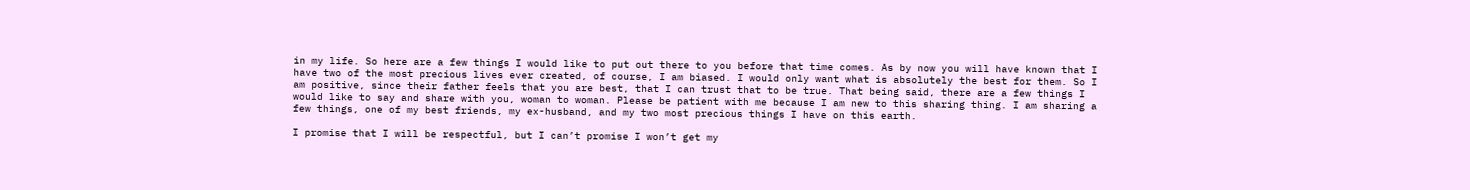in my life. So here are a few things I would like to put out there to you before that time comes. As by now you will have known that I have two of the most precious lives ever created, of course, I am biased. I would only want what is absolutely the best for them. So I am positive, since their father feels that you are best, that I can trust that to be true. That being said, there are a few things I would like to say and share with you, woman to woman. Please be patient with me because I am new to this sharing thing. I am sharing a few things, one of my best friends, my ex-husband, and my two most precious things I have on this earth.

I promise that I will be respectful, but I can’t promise I won’t get my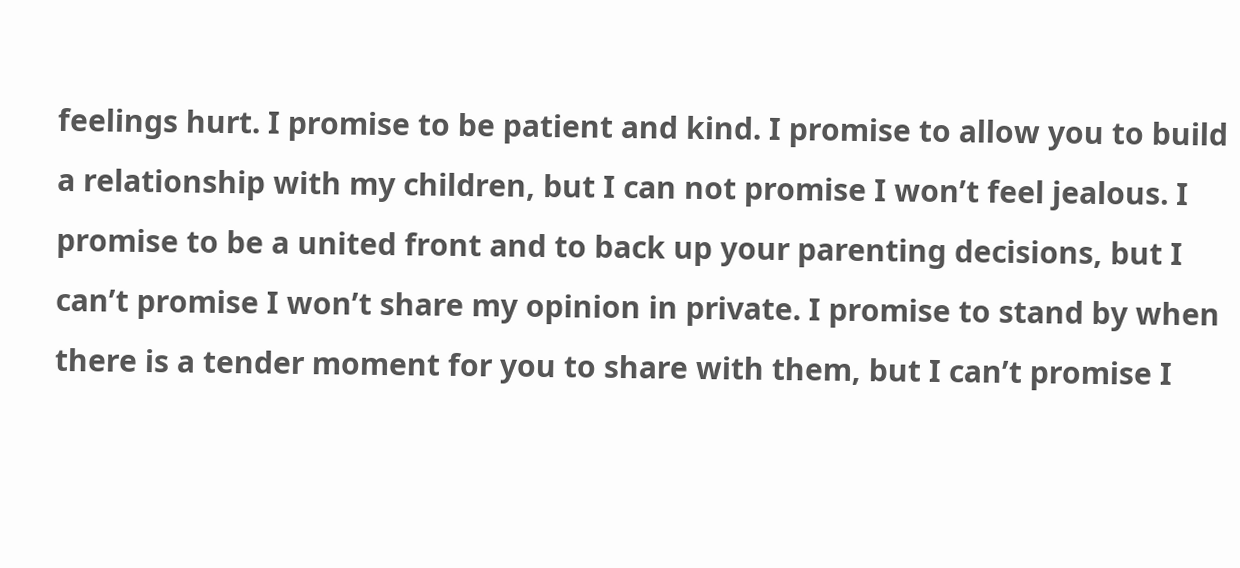feelings hurt. I promise to be patient and kind. I promise to allow you to build a relationship with my children, but I can not promise I won’t feel jealous. I promise to be a united front and to back up your parenting decisions, but I can’t promise I won’t share my opinion in private. I promise to stand by when there is a tender moment for you to share with them, but I can’t promise I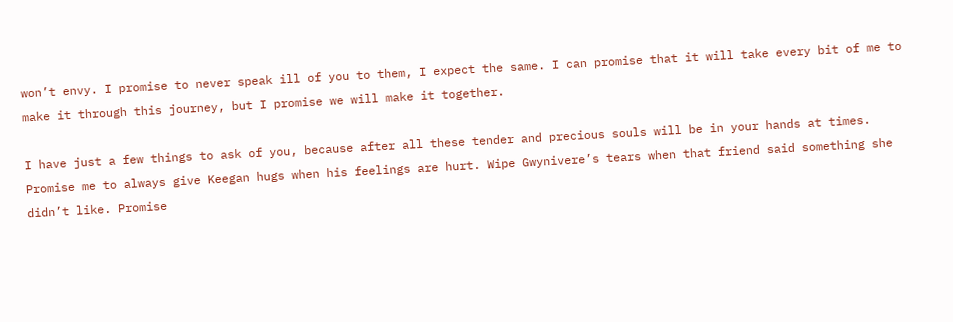won’t envy. I promise to never speak ill of you to them, I expect the same. I can promise that it will take every bit of me to make it through this journey, but I promise we will make it together.

I have just a few things to ask of you, because after all these tender and precious souls will be in your hands at times. Promise me to always give Keegan hugs when his feelings are hurt. Wipe Gwynivere’s tears when that friend said something she didn’t like. Promise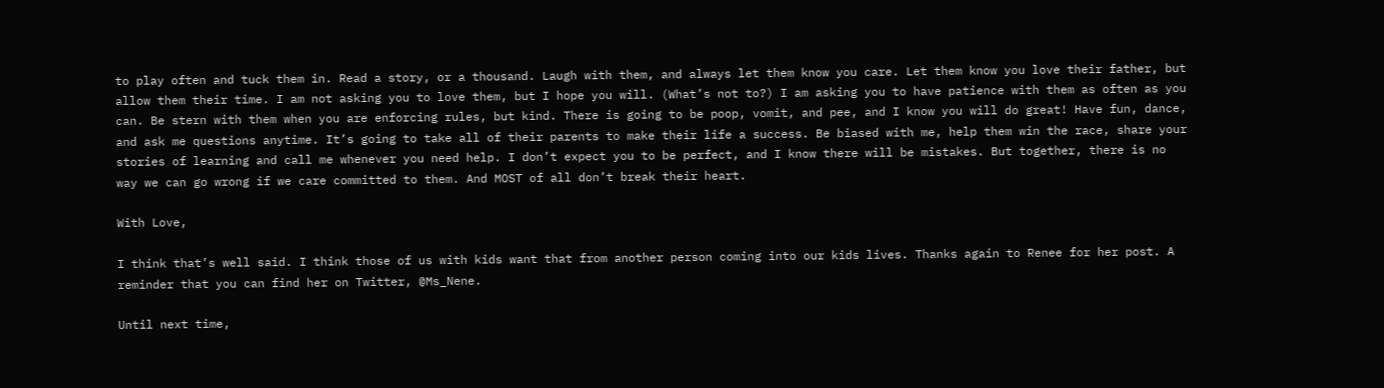to play often and tuck them in. Read a story, or a thousand. Laugh with them, and always let them know you care. Let them know you love their father, but allow them their time. I am not asking you to love them, but I hope you will. (What’s not to?) I am asking you to have patience with them as often as you can. Be stern with them when you are enforcing rules, but kind. There is going to be poop, vomit, and pee, and I know you will do great! Have fun, dance, and ask me questions anytime. It’s going to take all of their parents to make their life a success. Be biased with me, help them win the race, share your stories of learning and call me whenever you need help. I don’t expect you to be perfect, and I know there will be mistakes. But together, there is no way we can go wrong if we care committed to them. And MOST of all don’t break their heart.

With Love,

I think that’s well said. I think those of us with kids want that from another person coming into our kids lives. Thanks again to Renee for her post. A reminder that you can find her on Twitter, @Ms_Nene.

Until next time,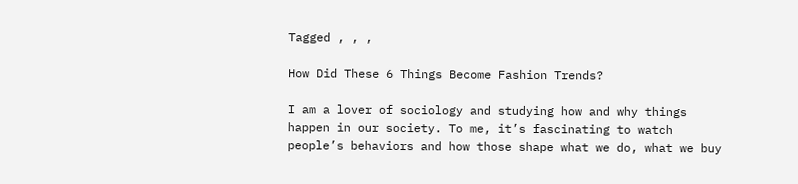Tagged , , ,

How Did These 6 Things Become Fashion Trends?

I am a lover of sociology and studying how and why things happen in our society. To me, it’s fascinating to watch people’s behaviors and how those shape what we do, what we buy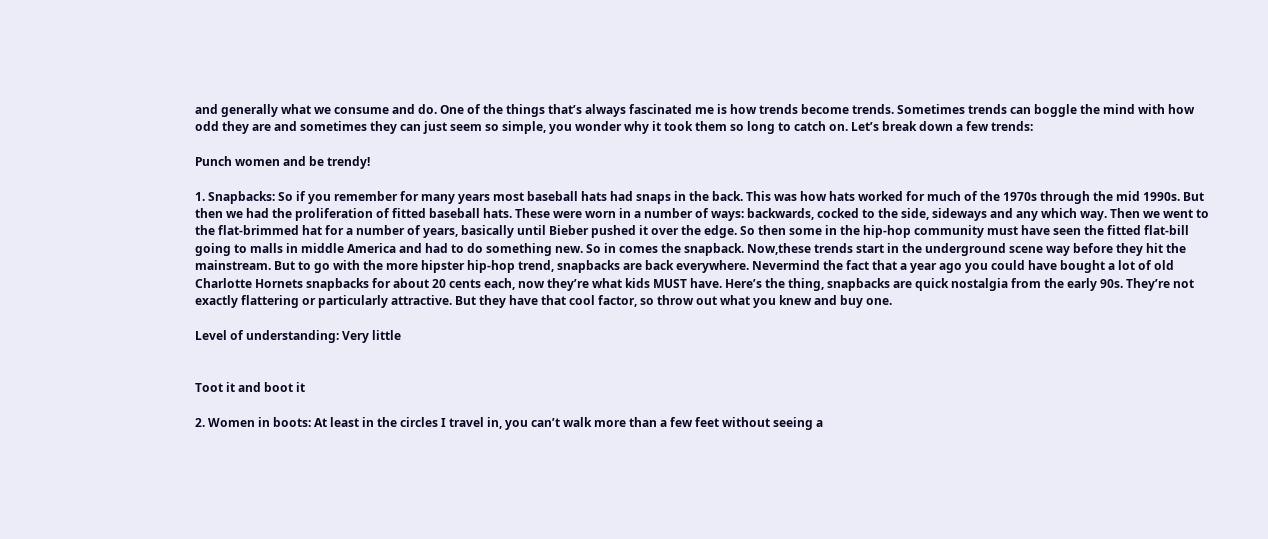and generally what we consume and do. One of the things that’s always fascinated me is how trends become trends. Sometimes trends can boggle the mind with how odd they are and sometimes they can just seem so simple, you wonder why it took them so long to catch on. Let’s break down a few trends:

Punch women and be trendy!

1. Snapbacks: So if you remember for many years most baseball hats had snaps in the back. This was how hats worked for much of the 1970s through the mid 1990s. But then we had the proliferation of fitted baseball hats. These were worn in a number of ways: backwards, cocked to the side, sideways and any which way. Then we went to the flat-brimmed hat for a number of years, basically until Bieber pushed it over the edge. So then some in the hip-hop community must have seen the fitted flat-bill going to malls in middle America and had to do something new. So in comes the snapback. Now,these trends start in the underground scene way before they hit the mainstream. But to go with the more hipster hip-hop trend, snapbacks are back everywhere. Nevermind the fact that a year ago you could have bought a lot of old Charlotte Hornets snapbacks for about 20 cents each, now they’re what kids MUST have. Here’s the thing, snapbacks are quick nostalgia from the early 90s. They’re not exactly flattering or particularly attractive. But they have that cool factor, so throw out what you knew and buy one.

Level of understanding: Very little


Toot it and boot it

2. Women in boots: At least in the circles I travel in, you can’t walk more than a few feet without seeing a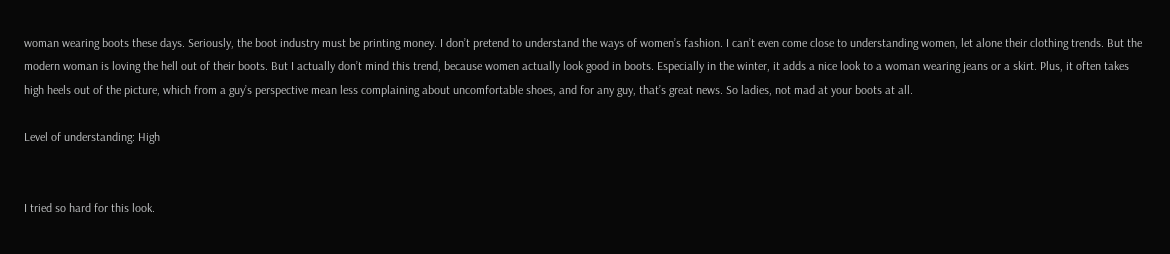woman wearing boots these days. Seriously, the boot industry must be printing money. I don’t pretend to understand the ways of women’s fashion. I can’t even come close to understanding women, let alone their clothing trends. But the modern woman is loving the hell out of their boots. But I actually don’t mind this trend, because women actually look good in boots. Especially in the winter, it adds a nice look to a woman wearing jeans or a skirt. Plus, it often takes high heels out of the picture, which from a guy’s perspective mean less complaining about uncomfortable shoes, and for any guy, that’s great news. So ladies, not mad at your boots at all.

Level of understanding: High


I tried so hard for this look.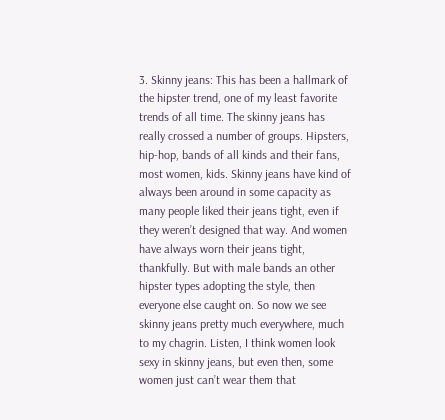3. Skinny jeans: This has been a hallmark of the hipster trend, one of my least favorite trends of all time. The skinny jeans has really crossed a number of groups. Hipsters, hip-hop, bands of all kinds and their fans, most women, kids. Skinny jeans have kind of always been around in some capacity as many people liked their jeans tight, even if they weren’t designed that way. And women have always worn their jeans tight, thankfully. But with male bands an other hipster types adopting the style, then everyone else caught on. So now we see skinny jeans pretty much everywhere, much to my chagrin. Listen, I think women look sexy in skinny jeans, but even then, some women just can’t wear them that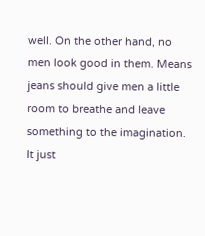well. On the other hand, no men look good in them. Means jeans should give men a little room to breathe and leave something to the imagination. It just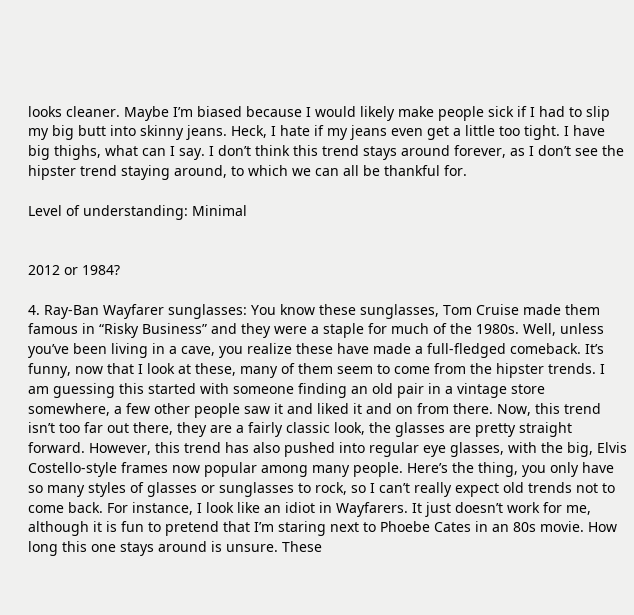looks cleaner. Maybe I’m biased because I would likely make people sick if I had to slip my big butt into skinny jeans. Heck, I hate if my jeans even get a little too tight. I have big thighs, what can I say. I don’t think this trend stays around forever, as I don’t see the hipster trend staying around, to which we can all be thankful for.

Level of understanding: Minimal


2012 or 1984?

4. Ray-Ban Wayfarer sunglasses: You know these sunglasses, Tom Cruise made them famous in “Risky Business” and they were a staple for much of the 1980s. Well, unless you’ve been living in a cave, you realize these have made a full-fledged comeback. It’s funny, now that I look at these, many of them seem to come from the hipster trends. I am guessing this started with someone finding an old pair in a vintage store somewhere, a few other people saw it and liked it and on from there. Now, this trend isn’t too far out there, they are a fairly classic look, the glasses are pretty straight forward. However, this trend has also pushed into regular eye glasses, with the big, Elvis Costello-style frames now popular among many people. Here’s the thing, you only have so many styles of glasses or sunglasses to rock, so I can’t really expect old trends not to come back. For instance, I look like an idiot in Wayfarers. It just doesn’t work for me, although it is fun to pretend that I’m staring next to Phoebe Cates in an 80s movie. How long this one stays around is unsure. These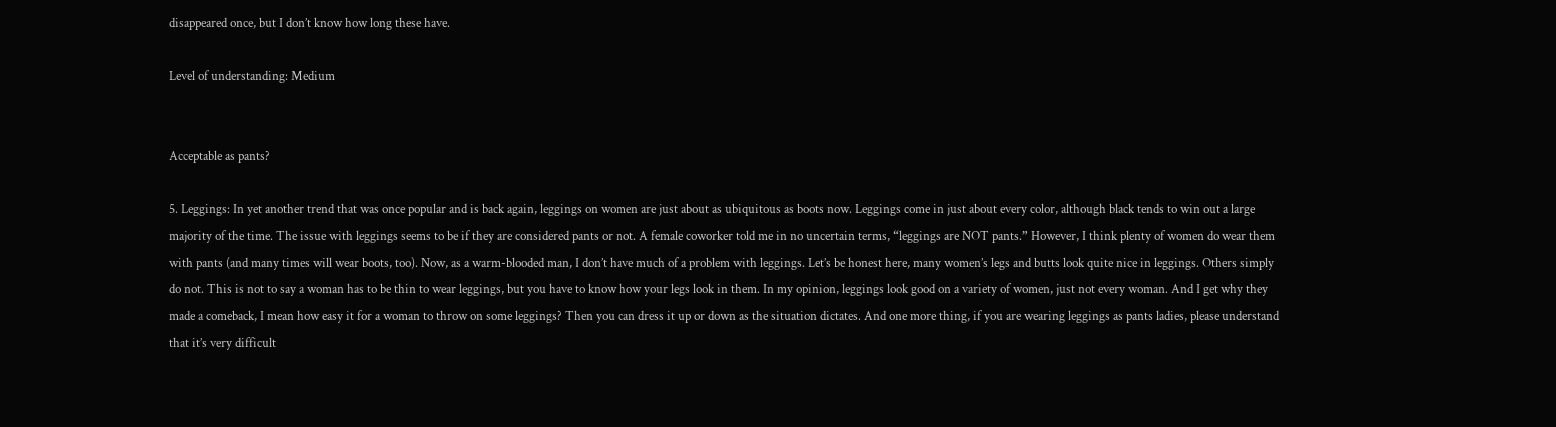disappeared once, but I don’t know how long these have.

Level of understanding: Medium


Acceptable as pants?

5. Leggings: In yet another trend that was once popular and is back again, leggings on women are just about as ubiquitous as boots now. Leggings come in just about every color, although black tends to win out a large majority of the time. The issue with leggings seems to be if they are considered pants or not. A female coworker told me in no uncertain terms, “leggings are NOT pants.” However, I think plenty of women do wear them with pants (and many times will wear boots, too). Now, as a warm-blooded man, I don’t have much of a problem with leggings. Let’s be honest here, many women’s legs and butts look quite nice in leggings. Others simply do not. This is not to say a woman has to be thin to wear leggings, but you have to know how your legs look in them. In my opinion, leggings look good on a variety of women, just not every woman. And I get why they made a comeback, I mean how easy it for a woman to throw on some leggings? Then you can dress it up or down as the situation dictates. And one more thing, if you are wearing leggings as pants ladies, please understand that it’s very difficult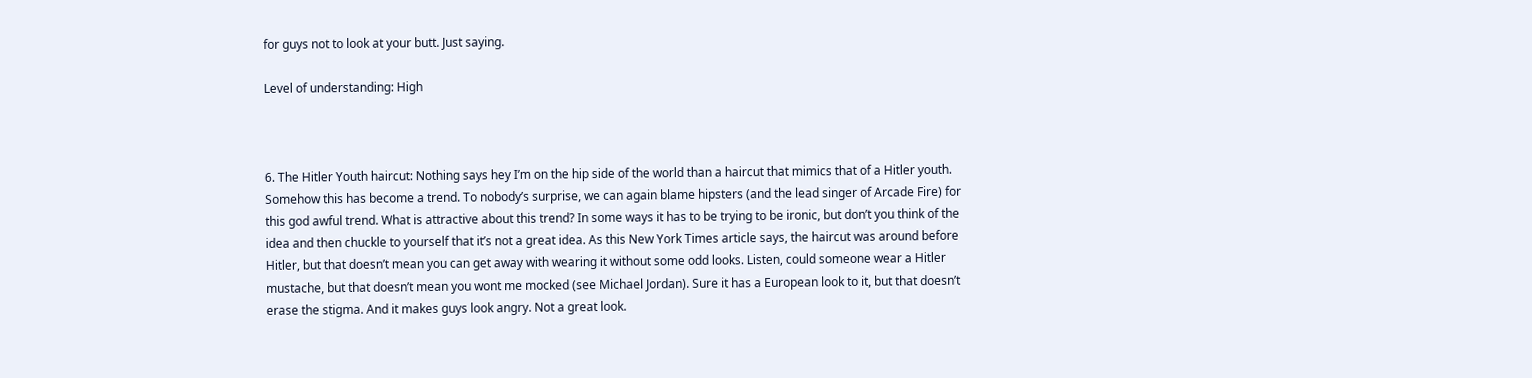for guys not to look at your butt. Just saying.

Level of understanding: High



6. The Hitler Youth haircut: Nothing says hey I’m on the hip side of the world than a haircut that mimics that of a Hitler youth. Somehow this has become a trend. To nobody’s surprise, we can again blame hipsters (and the lead singer of Arcade Fire) for this god awful trend. What is attractive about this trend? In some ways it has to be trying to be ironic, but don’t you think of the idea and then chuckle to yourself that it’s not a great idea. As this New York Times article says, the haircut was around before Hitler, but that doesn’t mean you can get away with wearing it without some odd looks. Listen, could someone wear a Hitler mustache, but that doesn’t mean you wont me mocked (see Michael Jordan). Sure it has a European look to it, but that doesn’t erase the stigma. And it makes guys look angry. Not a great look.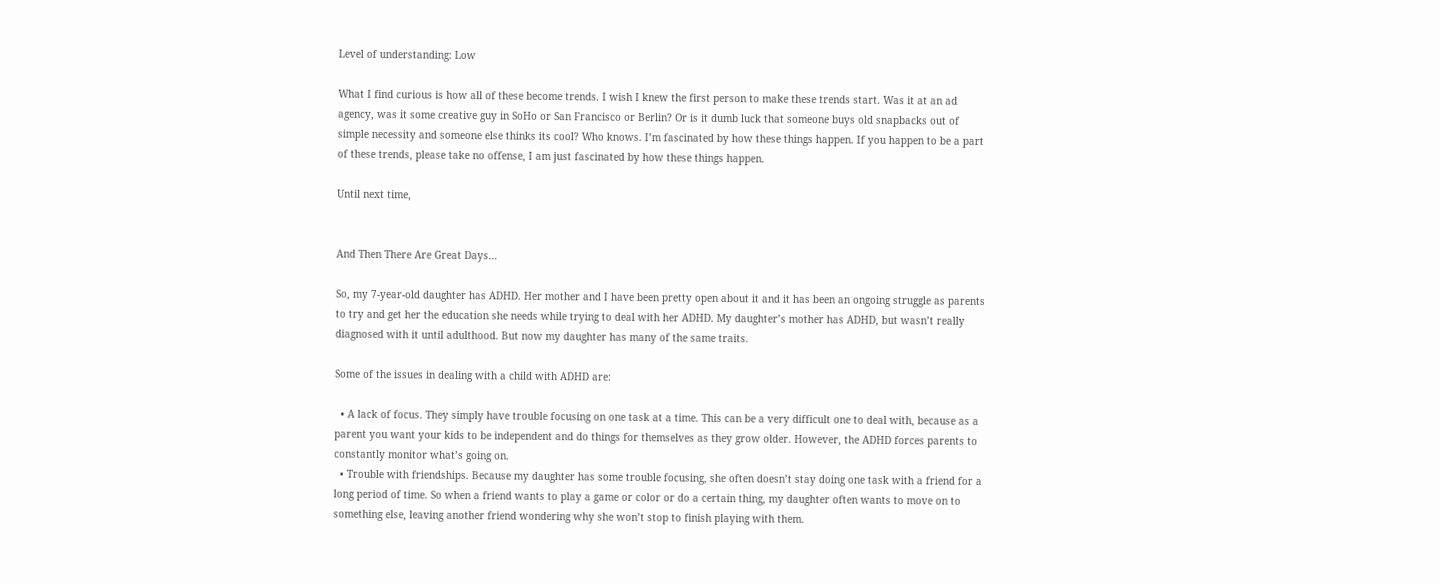Level of understanding: Low

What I find curious is how all of these become trends. I wish I knew the first person to make these trends start. Was it at an ad agency, was it some creative guy in SoHo or San Francisco or Berlin? Or is it dumb luck that someone buys old snapbacks out of simple necessity and someone else thinks its cool? Who knows. I’m fascinated by how these things happen. If you happen to be a part of these trends, please take no offense, I am just fascinated by how these things happen.

Until next time,


And Then There Are Great Days…

So, my 7-year-old daughter has ADHD. Her mother and I have been pretty open about it and it has been an ongoing struggle as parents to try and get her the education she needs while trying to deal with her ADHD. My daughter’s mother has ADHD, but wasn’t really diagnosed with it until adulthood. But now my daughter has many of the same traits.

Some of the issues in dealing with a child with ADHD are:

  • A lack of focus. They simply have trouble focusing on one task at a time. This can be a very difficult one to deal with, because as a parent you want your kids to be independent and do things for themselves as they grow older. However, the ADHD forces parents to constantly monitor what’s going on.
  • Trouble with friendships. Because my daughter has some trouble focusing, she often doesn’t stay doing one task with a friend for a long period of time. So when a friend wants to play a game or color or do a certain thing, my daughter often wants to move on to something else, leaving another friend wondering why she won’t stop to finish playing with them.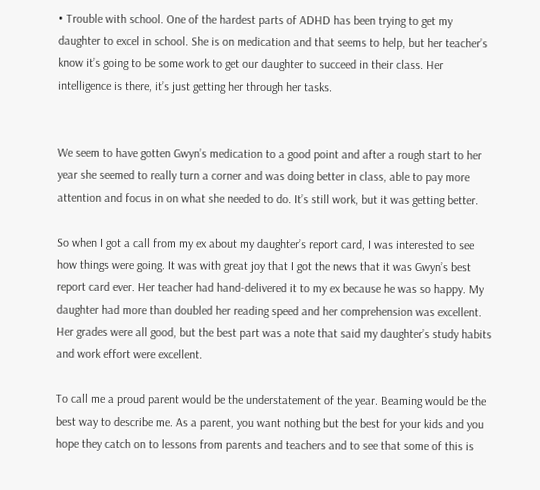• Trouble with school. One of the hardest parts of ADHD has been trying to get my daughter to excel in school. She is on medication and that seems to help, but her teacher’s know it’s going to be some work to get our daughter to succeed in their class. Her intelligence is there, it’s just getting her through her tasks.


We seem to have gotten Gwyn’s medication to a good point and after a rough start to her year she seemed to really turn a corner and was doing better in class, able to pay more attention and focus in on what she needed to do. It’s still work, but it was getting better.

So when I got a call from my ex about my daughter’s report card, I was interested to see how things were going. It was with great joy that I got the news that it was Gwyn’s best report card ever. Her teacher had hand-delivered it to my ex because he was so happy. My daughter had more than doubled her reading speed and her comprehension was excellent. Her grades were all good, but the best part was a note that said my daughter’s study habits and work effort were excellent.

To call me a proud parent would be the understatement of the year. Beaming would be the best way to describe me. As a parent, you want nothing but the best for your kids and you hope they catch on to lessons from parents and teachers and to see that some of this is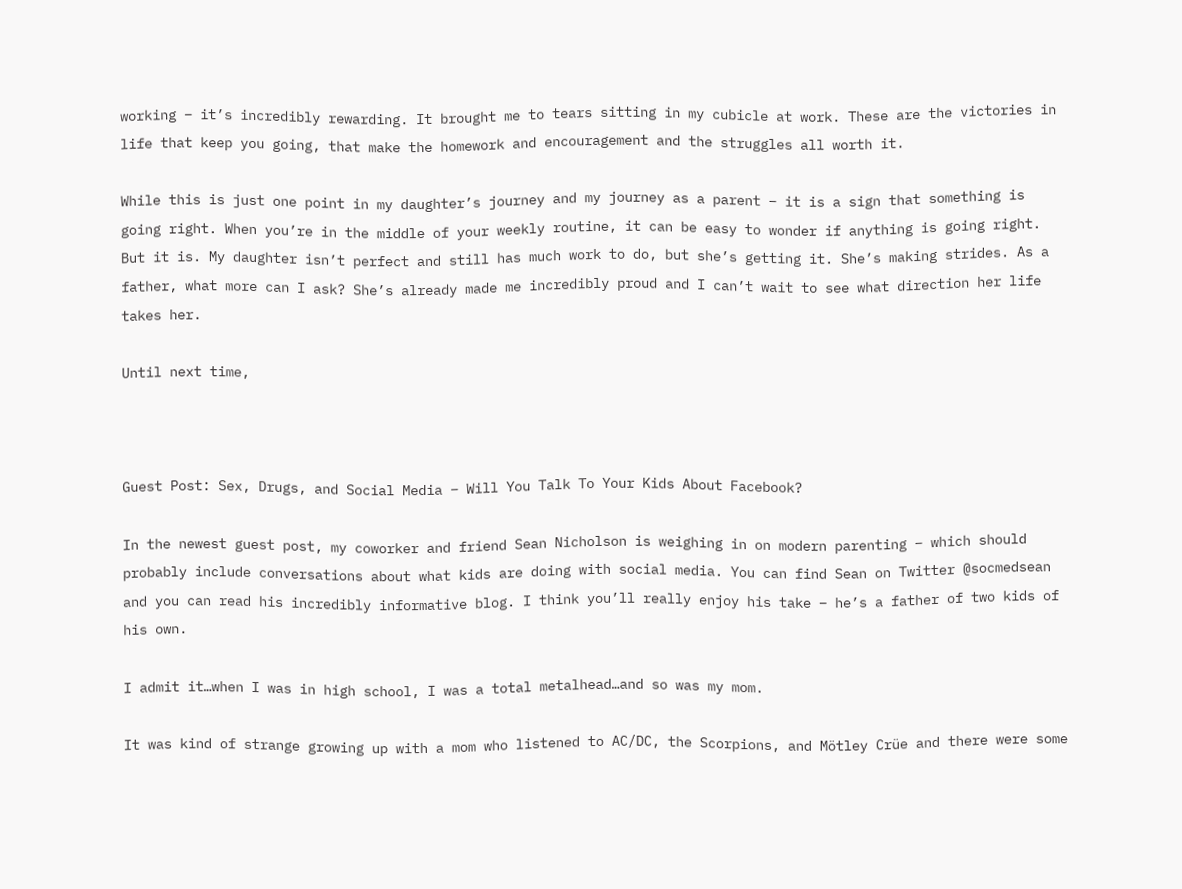working – it’s incredibly rewarding. It brought me to tears sitting in my cubicle at work. These are the victories in life that keep you going, that make the homework and encouragement and the struggles all worth it.

While this is just one point in my daughter’s journey and my journey as a parent – it is a sign that something is going right. When you’re in the middle of your weekly routine, it can be easy to wonder if anything is going right. But it is. My daughter isn’t perfect and still has much work to do, but she’s getting it. She’s making strides. As a father, what more can I ask? She’s already made me incredibly proud and I can’t wait to see what direction her life takes her.

Until next time,



Guest Post: Sex, Drugs, and Social Media – Will You Talk To Your Kids About Facebook?

In the newest guest post, my coworker and friend Sean Nicholson is weighing in on modern parenting – which should probably include conversations about what kids are doing with social media. You can find Sean on Twitter @socmedsean and you can read his incredibly informative blog. I think you’ll really enjoy his take – he’s a father of two kids of his own.

I admit it…when I was in high school, I was a total metalhead…and so was my mom.

It was kind of strange growing up with a mom who listened to AC/DC, the Scorpions, and Mötley Crüe and there were some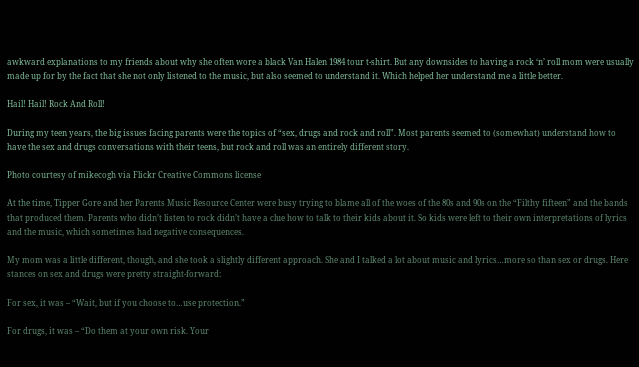awkward explanations to my friends about why she often wore a black Van Halen 1984 tour t-shirt. But any downsides to having a rock ‘n’ roll mom were usually made up for by the fact that she not only listened to the music, but also seemed to understand it. Which helped her understand me a little better.

Hail! Hail! Rock And Roll!

During my teen years, the big issues facing parents were the topics of “sex, drugs and rock and roll”. Most parents seemed to (somewhat) understand how to have the sex and drugs conversations with their teens, but rock and roll was an entirely different story.

Photo courtesy of mikecogh via Flickr Creative Commons license

At the time, Tipper Gore and her Parents Music Resource Center were busy trying to blame all of the woes of the 80s and 90s on the “Filthy fifteen” and the bands that produced them. Parents who didn’t listen to rock didn’t have a clue how to talk to their kids about it. So kids were left to their own interpretations of lyrics and the music, which sometimes had negative consequences.

My mom was a little different, though, and she took a slightly different approach. She and I talked a lot about music and lyrics…more so than sex or drugs. Here stances on sex and drugs were pretty straight-forward:

For sex, it was – “Wait, but if you choose to…use protection.”

For drugs, it was – “Do them at your own risk. Your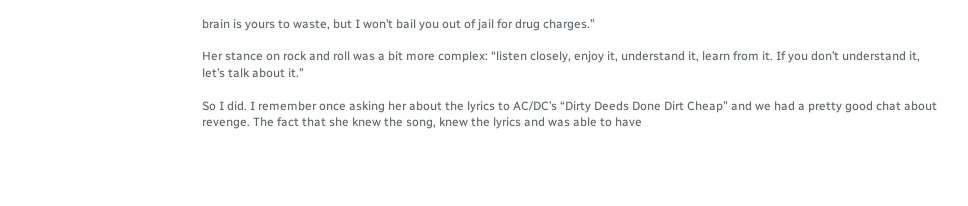brain is yours to waste, but I won’t bail you out of jail for drug charges.”

Her stance on rock and roll was a bit more complex: “listen closely, enjoy it, understand it, learn from it. If you don’t understand it, let’s talk about it.”

So I did. I remember once asking her about the lyrics to AC/DC’s “Dirty Deeds Done Dirt Cheap” and we had a pretty good chat about revenge. The fact that she knew the song, knew the lyrics and was able to have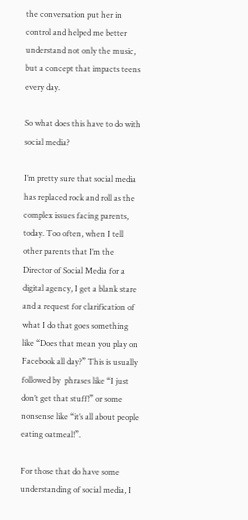the conversation put her in control and helped me better understand not only the music, but a concept that impacts teens every day.

So what does this have to do with social media?

I’m pretty sure that social media has replaced rock and roll as the complex issues facing parents, today. Too often, when I tell other parents that I’m the Director of Social Media for a digital agency, I get a blank stare and a request for clarification of what I do that goes something like “Does that mean you play on Facebook all day?” This is usually followed by  phrases like “I just don’t get that stuff!” or some nonsense like “it’s all about people eating oatmeal!”.

For those that do have some understanding of social media, I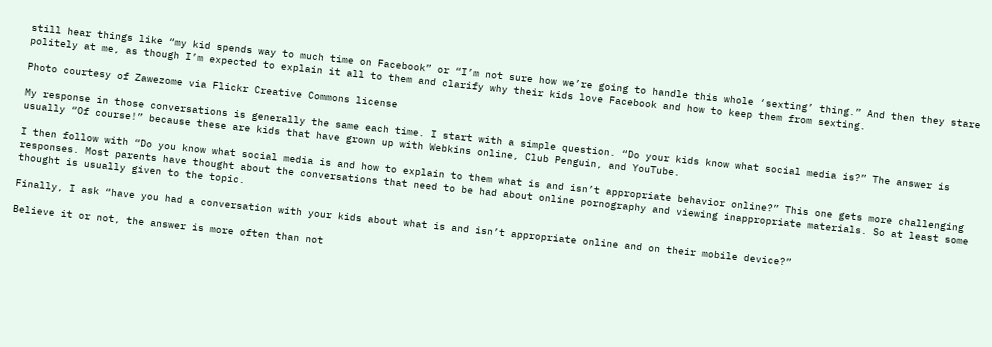still hear things like “my kid spends way to much time on Facebook” or “I’m not sure how we’re going to handle this whole ‘sexting’ thing.” And then they stare politely at me, as though I’m expected to explain it all to them and clarify why their kids love Facebook and how to keep them from sexting.

Photo courtesy of Zawezome via Flickr Creative Commons license

My response in those conversations is generally the same each time. I start with a simple question. “Do your kids know what social media is?” The answer is usually “Of course!” because these are kids that have grown up with Webkins online, Club Penguin, and YouTube.

I then follow with “Do you know what social media is and how to explain to them what is and isn’t appropriate behavior online?” This one gets more challenging responses. Most parents have thought about the conversations that need to be had about online pornography and viewing inappropriate materials. So at least some thought is usually given to the topic.

Finally, I ask “have you had a conversation with your kids about what is and isn’t appropriate online and on their mobile device?”

Believe it or not, the answer is more often than not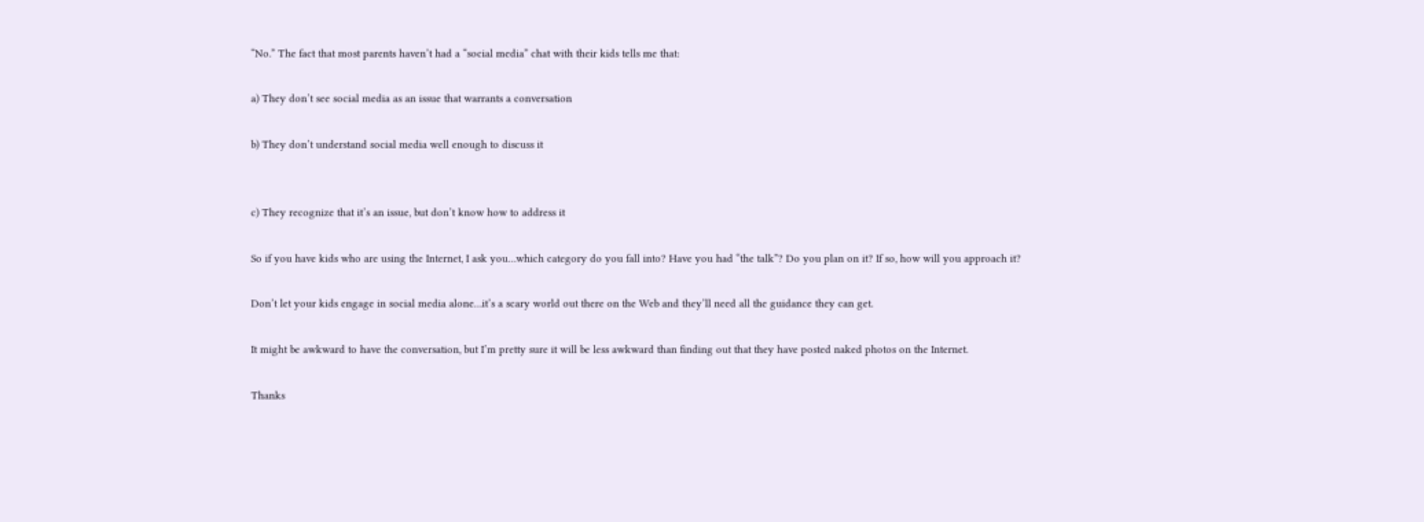“No.” The fact that most parents haven’t had a “social media” chat with their kids tells me that:

a) They don’t see social media as an issue that warrants a conversation

b) They don’t understand social media well enough to discuss it


c) They recognize that it’s an issue, but don’t know how to address it

So if you have kids who are using the Internet, I ask you…which category do you fall into? Have you had “the talk”? Do you plan on it? If so, how will you approach it?

Don’t let your kids engage in social media alone…it’s a scary world out there on the Web and they’ll need all the guidance they can get.

It might be awkward to have the conversation, but I’m pretty sure it will be less awkward than finding out that they have posted naked photos on the Internet.

Thanks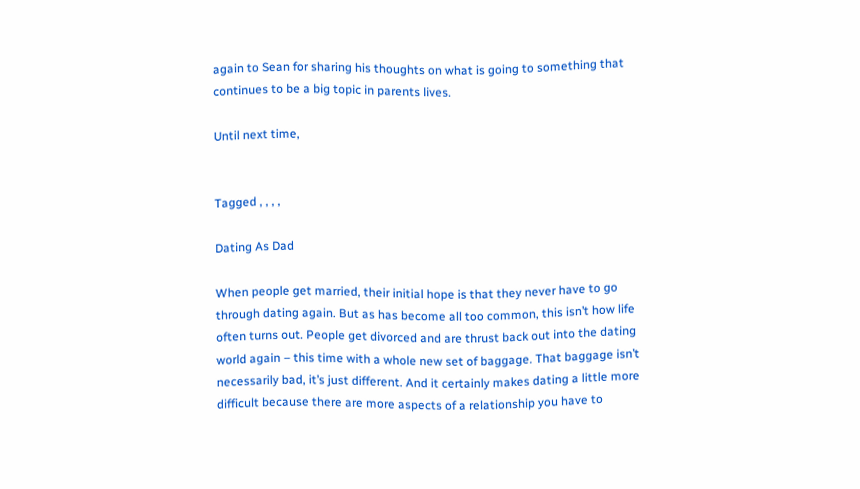again to Sean for sharing his thoughts on what is going to something that continues to be a big topic in parents lives.

Until next time,


Tagged , , , ,

Dating As Dad

When people get married, their initial hope is that they never have to go through dating again. But as has become all too common, this isn’t how life often turns out. People get divorced and are thrust back out into the dating world again – this time with a whole new set of baggage. That baggage isn’t necessarily bad, it’s just different. And it certainly makes dating a little more difficult because there are more aspects of a relationship you have to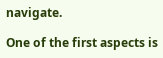navigate.

One of the first aspects is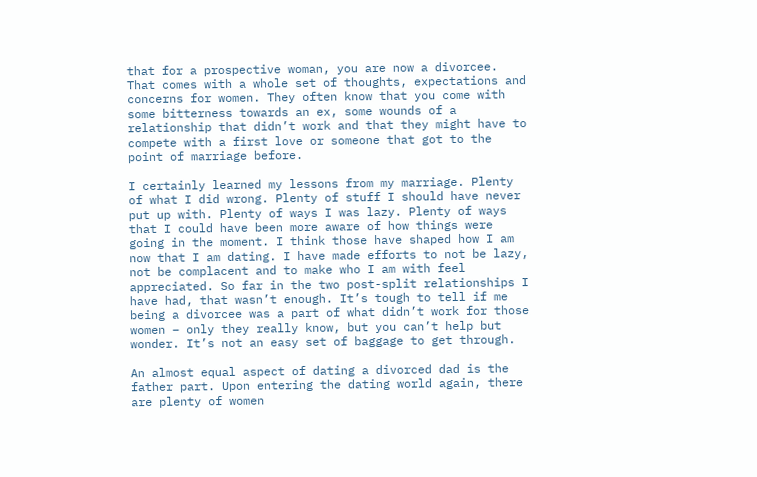that for a prospective woman, you are now a divorcee. That comes with a whole set of thoughts, expectations and concerns for women. They often know that you come with some bitterness towards an ex, some wounds of a relationship that didn’t work and that they might have to compete with a first love or someone that got to the point of marriage before.

I certainly learned my lessons from my marriage. Plenty of what I did wrong. Plenty of stuff I should have never put up with. Plenty of ways I was lazy. Plenty of ways that I could have been more aware of how things were going in the moment. I think those have shaped how I am now that I am dating. I have made efforts to not be lazy, not be complacent and to make who I am with feel appreciated. So far in the two post-split relationships I have had, that wasn’t enough. It’s tough to tell if me being a divorcee was a part of what didn’t work for those women – only they really know, but you can’t help but wonder. It’s not an easy set of baggage to get through.

An almost equal aspect of dating a divorced dad is the father part. Upon entering the dating world again, there are plenty of women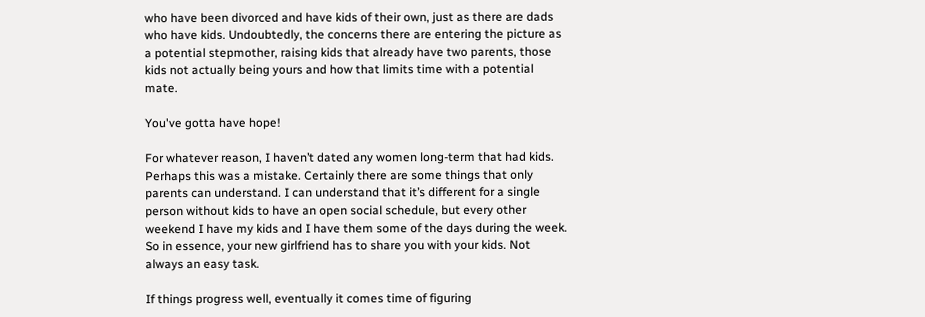who have been divorced and have kids of their own, just as there are dads who have kids. Undoubtedly, the concerns there are entering the picture as a potential stepmother, raising kids that already have two parents, those kids not actually being yours and how that limits time with a potential mate.

You've gotta have hope!

For whatever reason, I haven’t dated any women long-term that had kids. Perhaps this was a mistake. Certainly there are some things that only parents can understand. I can understand that it’s different for a single person without kids to have an open social schedule, but every other weekend I have my kids and I have them some of the days during the week. So in essence, your new girlfriend has to share you with your kids. Not always an easy task.

If things progress well, eventually it comes time of figuring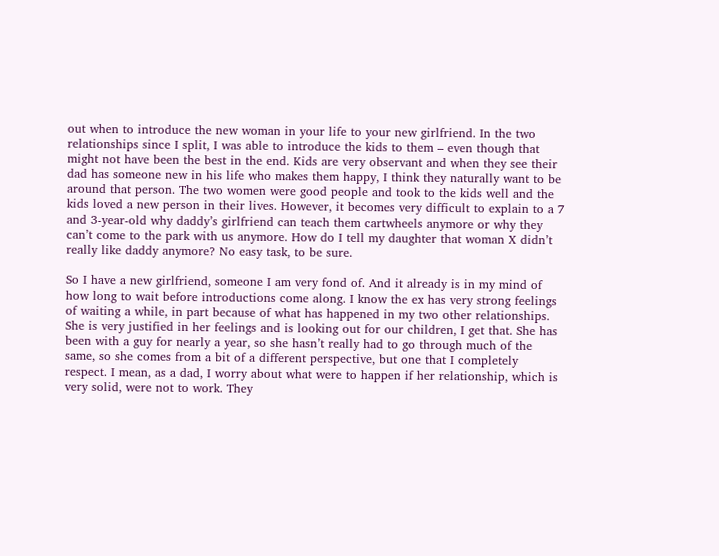out when to introduce the new woman in your life to your new girlfriend. In the two relationships since I split, I was able to introduce the kids to them – even though that might not have been the best in the end. Kids are very observant and when they see their dad has someone new in his life who makes them happy, I think they naturally want to be around that person. The two women were good people and took to the kids well and the kids loved a new person in their lives. However, it becomes very difficult to explain to a 7 and 3-year-old why daddy’s girlfriend can teach them cartwheels anymore or why they can’t come to the park with us anymore. How do I tell my daughter that woman X didn’t really like daddy anymore? No easy task, to be sure.

So I have a new girlfriend, someone I am very fond of. And it already is in my mind of how long to wait before introductions come along. I know the ex has very strong feelings of waiting a while, in part because of what has happened in my two other relationships. She is very justified in her feelings and is looking out for our children, I get that. She has been with a guy for nearly a year, so she hasn’t really had to go through much of the same, so she comes from a bit of a different perspective, but one that I completely respect. I mean, as a dad, I worry about what were to happen if her relationship, which is very solid, were not to work. They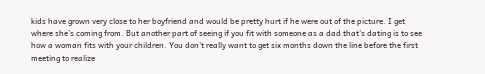kids have grown very close to her boyfriend and would be pretty hurt if he were out of the picture. I get where she’s coming from. But another part of seeing if you fit with someone as a dad that’s dating is to see how a woman fits with your children. You don’t really want to get six months down the line before the first meeting to realize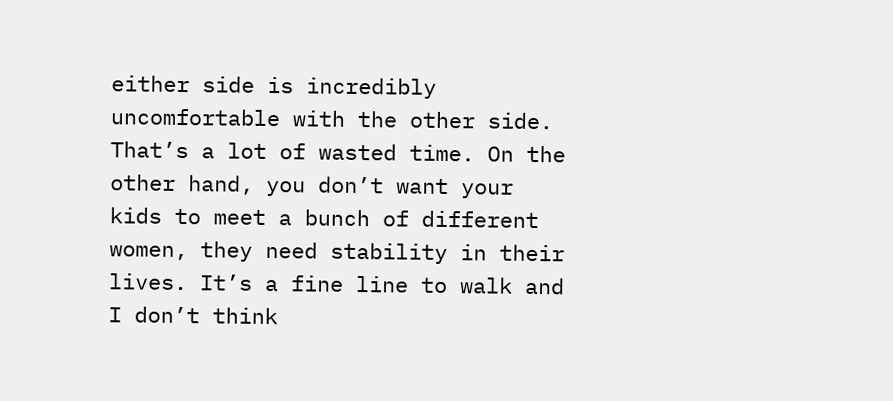either side is incredibly uncomfortable with the other side. That’s a lot of wasted time. On the other hand, you don’t want your kids to meet a bunch of different women, they need stability in their lives. It’s a fine line to walk and I don’t think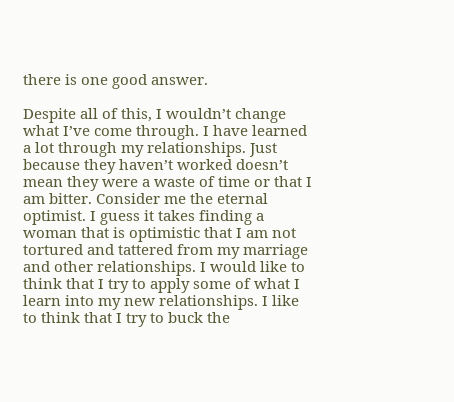there is one good answer.

Despite all of this, I wouldn’t change what I’ve come through. I have learned a lot through my relationships. Just because they haven’t worked doesn’t mean they were a waste of time or that I am bitter. Consider me the eternal optimist. I guess it takes finding a woman that is optimistic that I am not tortured and tattered from my marriage and other relationships. I would like to think that I try to apply some of what I learn into my new relationships. I like to think that I try to buck the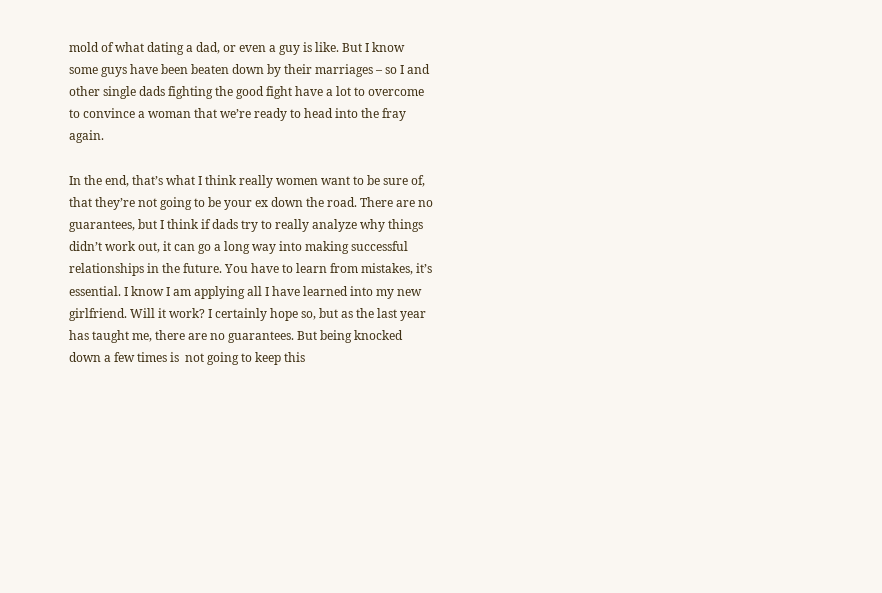mold of what dating a dad, or even a guy is like. But I know some guys have been beaten down by their marriages – so I and other single dads fighting the good fight have a lot to overcome to convince a woman that we’re ready to head into the fray again.

In the end, that’s what I think really women want to be sure of, that they’re not going to be your ex down the road. There are no guarantees, but I think if dads try to really analyze why things didn’t work out, it can go a long way into making successful relationships in the future. You have to learn from mistakes, it’s essential. I know I am applying all I have learned into my new girlfriend. Will it work? I certainly hope so, but as the last year has taught me, there are no guarantees. But being knocked down a few times is  not going to keep this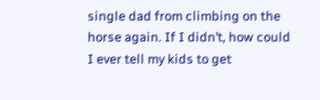single dad from climbing on the horse again. If I didn’t, how could I ever tell my kids to get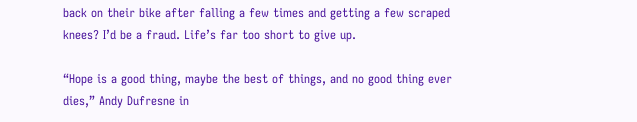back on their bike after falling a few times and getting a few scraped knees? I’d be a fraud. Life’s far too short to give up.

“Hope is a good thing, maybe the best of things, and no good thing ever dies,” Andy Dufresne in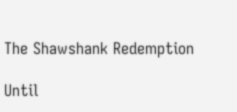The Shawshank Redemption

Until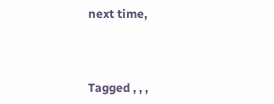next time,



Tagged , , ,